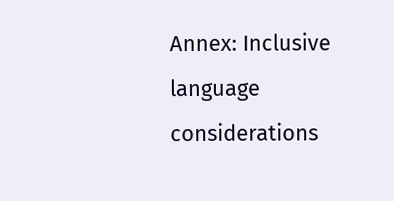Annex: Inclusive language considerations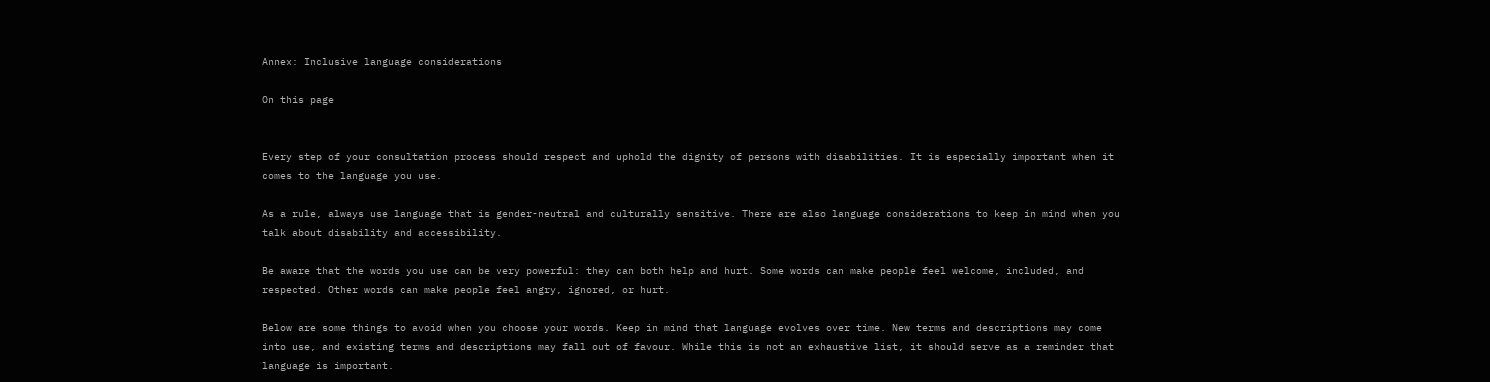Annex: Inclusive language considerations

On this page


Every step of your consultation process should respect and uphold the dignity of persons with disabilities. It is especially important when it comes to the language you use.

As a rule, always use language that is gender-neutral and culturally sensitive. There are also language considerations to keep in mind when you talk about disability and accessibility.

Be aware that the words you use can be very powerful: they can both help and hurt. Some words can make people feel welcome, included, and respected. Other words can make people feel angry, ignored, or hurt.

Below are some things to avoid when you choose your words. Keep in mind that language evolves over time. New terms and descriptions may come into use, and existing terms and descriptions may fall out of favour. While this is not an exhaustive list, it should serve as a reminder that language is important.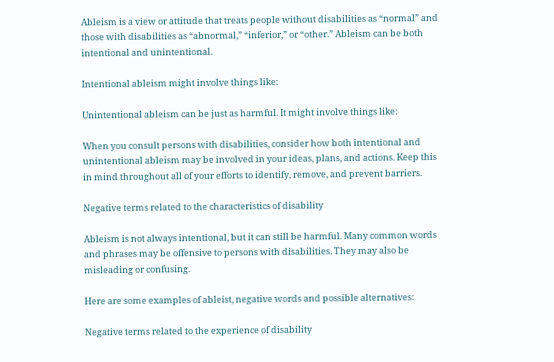Ableism is a view or attitude that treats people without disabilities as “normal” and those with disabilities as “abnormal,” “inferior,” or “other.” Ableism can be both intentional and unintentional.

Intentional ableism might involve things like:

Unintentional ableism can be just as harmful. It might involve things like:

When you consult persons with disabilities, consider how both intentional and unintentional ableism may be involved in your ideas, plans, and actions. Keep this in mind throughout all of your efforts to identify, remove, and prevent barriers.

Negative terms related to the characteristics of disability

Ableism is not always intentional, but it can still be harmful. Many common words and phrases may be offensive to persons with disabilities. They may also be misleading or confusing.

Here are some examples of ableist, negative words and possible alternatives:

Negative terms related to the experience of disability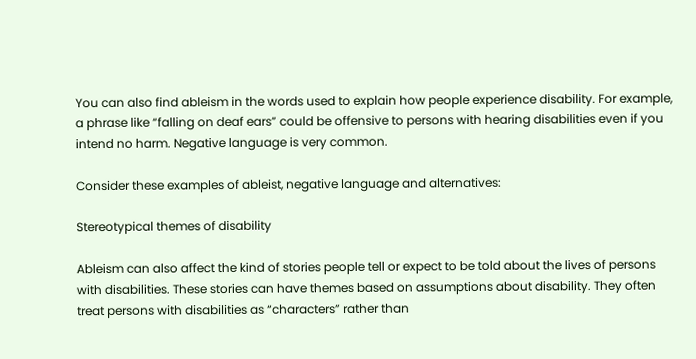You can also find ableism in the words used to explain how people experience disability. For example, a phrase like “falling on deaf ears” could be offensive to persons with hearing disabilities even if you intend no harm. Negative language is very common.

Consider these examples of ableist, negative language and alternatives:

Stereotypical themes of disability

Ableism can also affect the kind of stories people tell or expect to be told about the lives of persons with disabilities. These stories can have themes based on assumptions about disability. They often treat persons with disabilities as “characters” rather than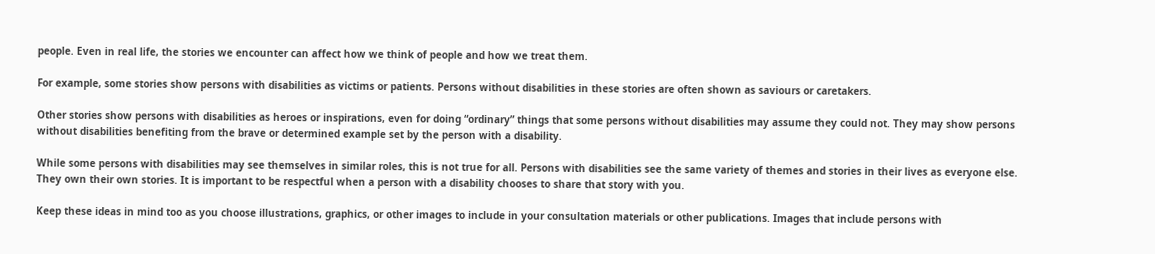people. Even in real life, the stories we encounter can affect how we think of people and how we treat them.

For example, some stories show persons with disabilities as victims or patients. Persons without disabilities in these stories are often shown as saviours or caretakers.

Other stories show persons with disabilities as heroes or inspirations, even for doing “ordinary” things that some persons without disabilities may assume they could not. They may show persons without disabilities benefiting from the brave or determined example set by the person with a disability.

While some persons with disabilities may see themselves in similar roles, this is not true for all. Persons with disabilities see the same variety of themes and stories in their lives as everyone else. They own their own stories. It is important to be respectful when a person with a disability chooses to share that story with you.

Keep these ideas in mind too as you choose illustrations, graphics, or other images to include in your consultation materials or other publications. Images that include persons with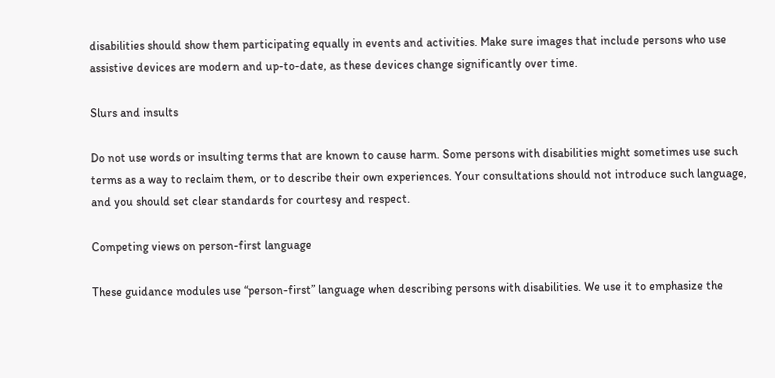disabilities should show them participating equally in events and activities. Make sure images that include persons who use assistive devices are modern and up-to-date, as these devices change significantly over time.

Slurs and insults

Do not use words or insulting terms that are known to cause harm. Some persons with disabilities might sometimes use such terms as a way to reclaim them, or to describe their own experiences. Your consultations should not introduce such language, and you should set clear standards for courtesy and respect.

Competing views on person-first language

These guidance modules use “person-first” language when describing persons with disabilities. We use it to emphasize the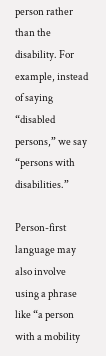person rather than the disability. For example, instead of saying “disabled persons,” we say “persons with disabilities.”

Person-first language may also involve using a phrase like “a person with a mobility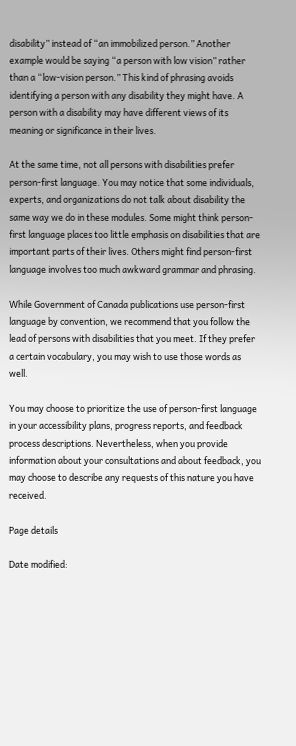disability” instead of “an immobilized person.” Another example would be saying “a person with low vision” rather than a “low-vision person.” This kind of phrasing avoids identifying a person with any disability they might have. A person with a disability may have different views of its meaning or significance in their lives.

At the same time, not all persons with disabilities prefer person-first language. You may notice that some individuals, experts, and organizations do not talk about disability the same way we do in these modules. Some might think person-first language places too little emphasis on disabilities that are important parts of their lives. Others might find person-first language involves too much awkward grammar and phrasing.

While Government of Canada publications use person-first language by convention, we recommend that you follow the lead of persons with disabilities that you meet. If they prefer a certain vocabulary, you may wish to use those words as well.

You may choose to prioritize the use of person-first language in your accessibility plans, progress reports, and feedback process descriptions. Nevertheless, when you provide information about your consultations and about feedback, you may choose to describe any requests of this nature you have received.

Page details

Date modified: